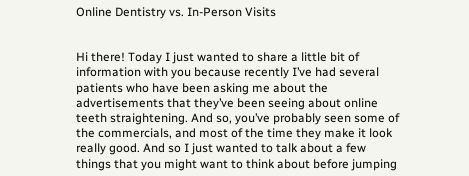Online Dentistry vs. In-Person Visits


Hi there! Today I just wanted to share a little bit of information with you because recently I’ve had several patients who have been asking me about the advertisements that they’ve been seeing about online teeth straightening. And so, you’ve probably seen some of the commercials, and most of the time they make it look really good. And so I just wanted to talk about a few things that you might want to think about before jumping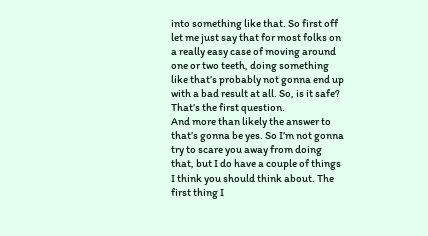into something like that. So first off let me just say that for most folks on a really easy case of moving around one or two teeth, doing something like that’s probably not gonna end up with a bad result at all. So, is it safe? That’s the first question.
And more than likely the answer to that’s gonna be yes. So I’m not gonna try to scare you away from doing that, but I do have a couple of things I think you should think about. The first thing I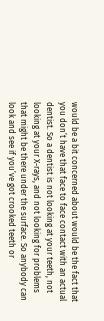would be a bit concerned about would be the fact that you don’t have that face to face contact with an actual dentist. So a dentist is not looking at your teeth, not looking at your X-rays, and not looking for problems that might be there under the surface. So anybody can look and see if you’ve got crooked teeth or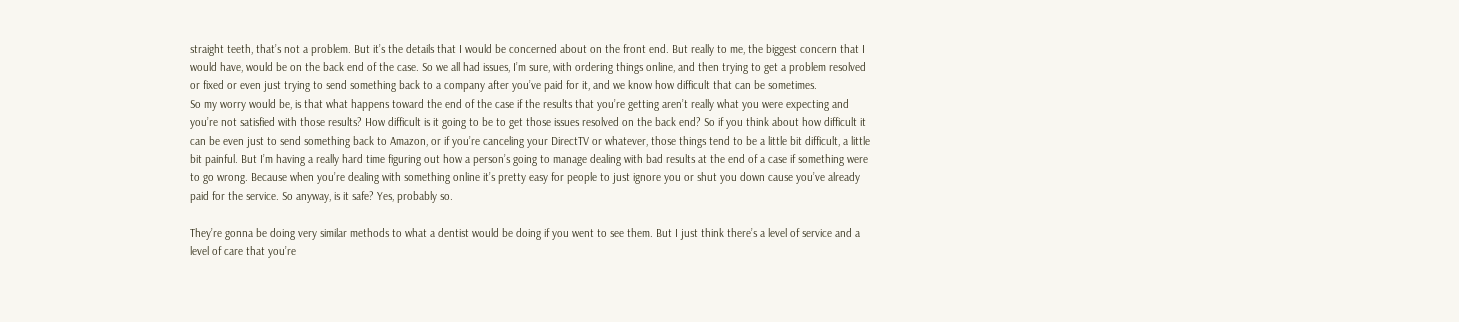straight teeth, that’s not a problem. But it’s the details that I would be concerned about on the front end. But really to me, the biggest concern that I would have, would be on the back end of the case. So we all had issues, I’m sure, with ordering things online, and then trying to get a problem resolved or fixed or even just trying to send something back to a company after you’ve paid for it, and we know how difficult that can be sometimes.
So my worry would be, is that what happens toward the end of the case if the results that you’re getting aren’t really what you were expecting and you’re not satisfied with those results? How difficult is it going to be to get those issues resolved on the back end? So if you think about how difficult it can be even just to send something back to Amazon, or if you’re canceling your DirectTV or whatever, those things tend to be a little bit difficult, a little bit painful. But I’m having a really hard time figuring out how a person’s going to manage dealing with bad results at the end of a case if something were to go wrong. Because when you’re dealing with something online it’s pretty easy for people to just ignore you or shut you down cause you’ve already paid for the service. So anyway, is it safe? Yes, probably so.

They’re gonna be doing very similar methods to what a dentist would be doing if you went to see them. But I just think there’s a level of service and a level of care that you’re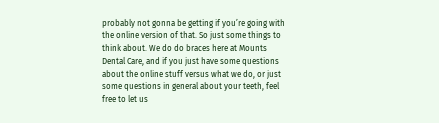probably not gonna be getting if you’re going with the online version of that. So just some things to think about. We do do braces here at Mounts Dental Care, and if you just have some questions about the online stuff versus what we do, or just some questions in general about your teeth, feel free to let us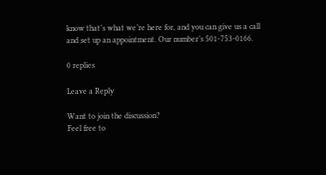know that’s what we’re here for, and you can give us a call and set up an appointment. Our number’s 501-753-0166.

0 replies

Leave a Reply

Want to join the discussion?
Feel free to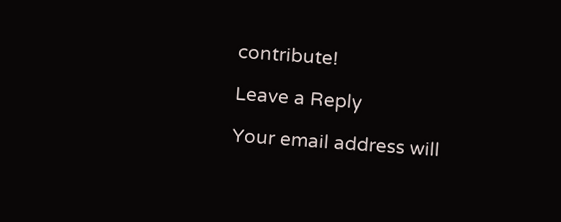contribute!

Leave a Reply

Your email address will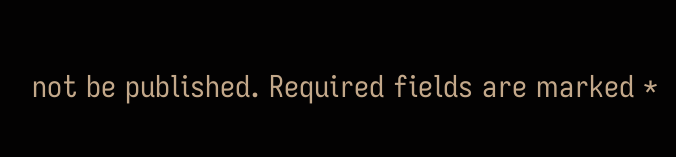not be published. Required fields are marked *